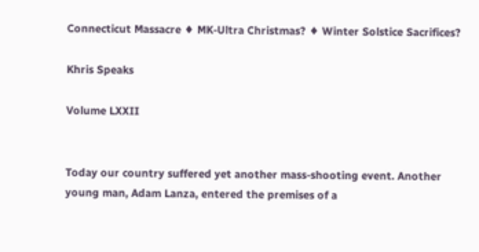Connecticut Massacre ♦ MK-Ultra Christmas? ♦ Winter Solstice Sacrifices?

Khris Speaks

Volume LXXII


Today our country suffered yet another mass-shooting event. Another young man, Adam Lanza, entered the premises of a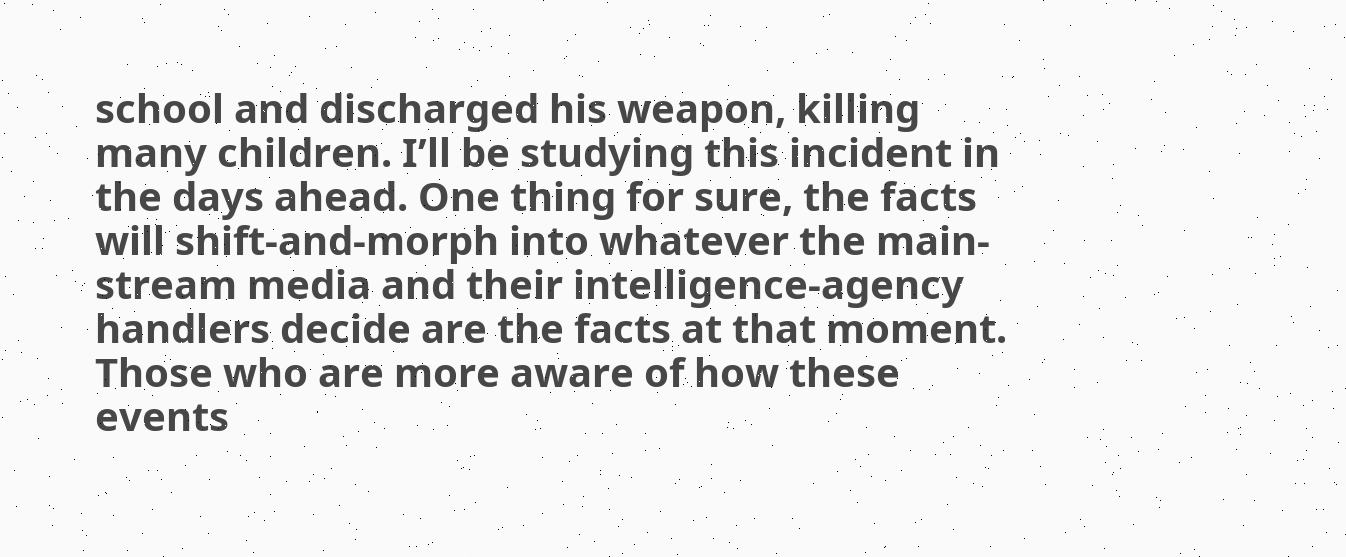school and discharged his weapon, killing many children. I’ll be studying this incident in the days ahead. One thing for sure, the facts will shift-and-morph into whatever the main-stream media and their intelligence-agency handlers decide are the facts at that moment. Those who are more aware of how these events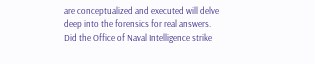are conceptualized and executed will delve deep into the forensics for real answers. Did the Office of Naval Intelligence strike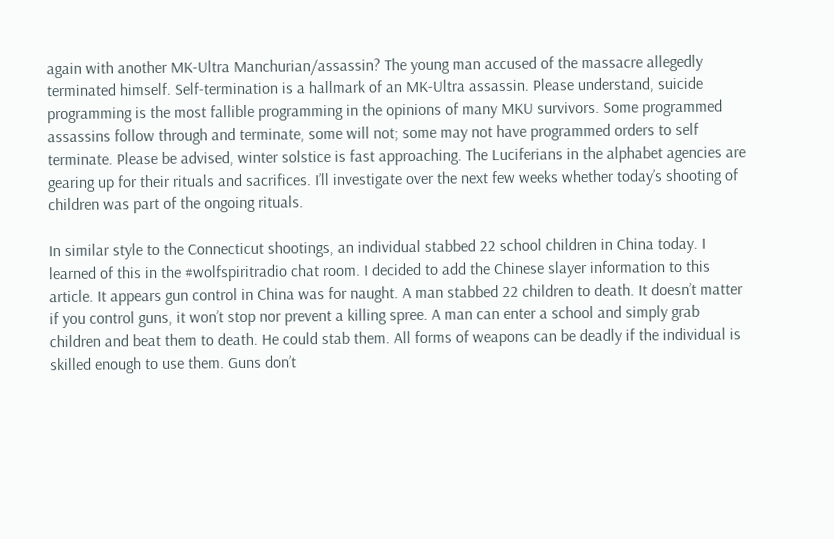again with another MK-Ultra Manchurian/assassin? The young man accused of the massacre allegedly terminated himself. Self-termination is a hallmark of an MK-Ultra assassin. Please understand, suicide programming is the most fallible programming in the opinions of many MKU survivors. Some programmed assassins follow through and terminate, some will not; some may not have programmed orders to self terminate. Please be advised, winter solstice is fast approaching. The Luciferians in the alphabet agencies are gearing up for their rituals and sacrifices. I’ll investigate over the next few weeks whether today’s shooting of children was part of the ongoing rituals.

In similar style to the Connecticut shootings, an individual stabbed 22 school children in China today. I learned of this in the #wolfspiritradio chat room. I decided to add the Chinese slayer information to this article. It appears gun control in China was for naught. A man stabbed 22 children to death. It doesn’t matter if you control guns, it won’t stop nor prevent a killing spree. A man can enter a school and simply grab children and beat them to death. He could stab them. All forms of weapons can be deadly if the individual is skilled enough to use them. Guns don’t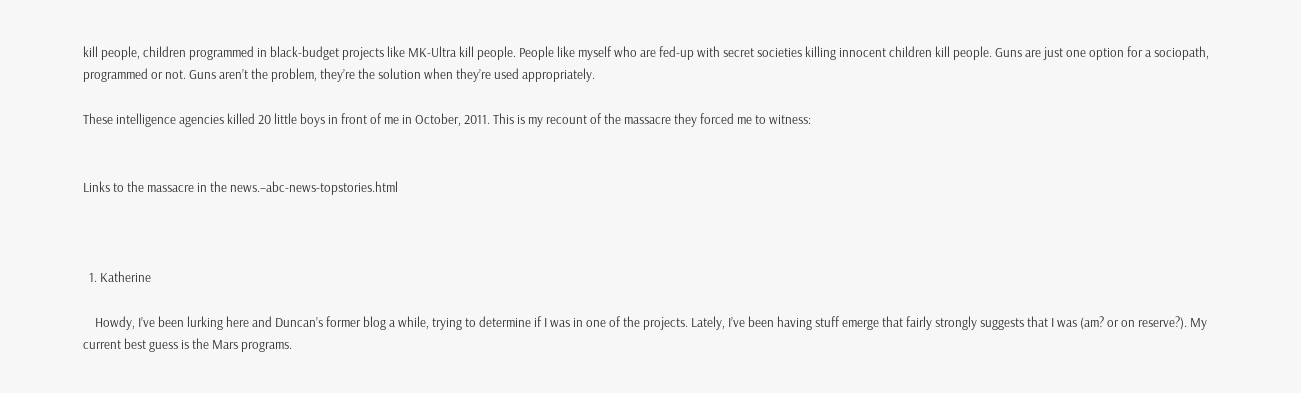kill people, children programmed in black-budget projects like MK-Ultra kill people. People like myself who are fed-up with secret societies killing innocent children kill people. Guns are just one option for a sociopath, programmed or not. Guns aren’t the problem, they’re the solution when they’re used appropriately.

These intelligence agencies killed 20 little boys in front of me in October, 2011. This is my recount of the massacre they forced me to witness:


Links to the massacre in the news.–abc-news-topstories.html



  1. Katherine

    Howdy, I’ve been lurking here and Duncan’s former blog a while, trying to determine if I was in one of the projects. Lately, I’ve been having stuff emerge that fairly strongly suggests that I was (am? or on reserve?). My current best guess is the Mars programs.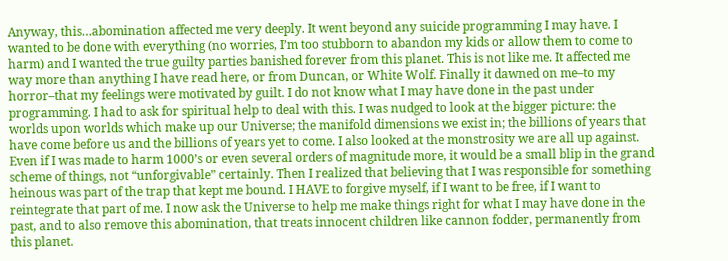Anyway, this…abomination affected me very deeply. It went beyond any suicide programming I may have. I wanted to be done with everything (no worries, I’m too stubborn to abandon my kids or allow them to come to harm) and I wanted the true guilty parties banished forever from this planet. This is not like me. It affected me way more than anything I have read here, or from Duncan, or White Wolf. Finally it dawned on me–to my horror–that my feelings were motivated by guilt. I do not know what I may have done in the past under programming. I had to ask for spiritual help to deal with this. I was nudged to look at the bigger picture: the worlds upon worlds which make up our Universe; the manifold dimensions we exist in; the billions of years that have come before us and the billions of years yet to come. I also looked at the monstrosity we are all up against. Even if I was made to harm 1000’s or even several orders of magnitude more, it would be a small blip in the grand scheme of things, not “unforgivable” certainly. Then I realized that believing that I was responsible for something heinous was part of the trap that kept me bound. I HAVE to forgive myself, if I want to be free, if I want to reintegrate that part of me. I now ask the Universe to help me make things right for what I may have done in the past, and to also remove this abomination, that treats innocent children like cannon fodder, permanently from this planet.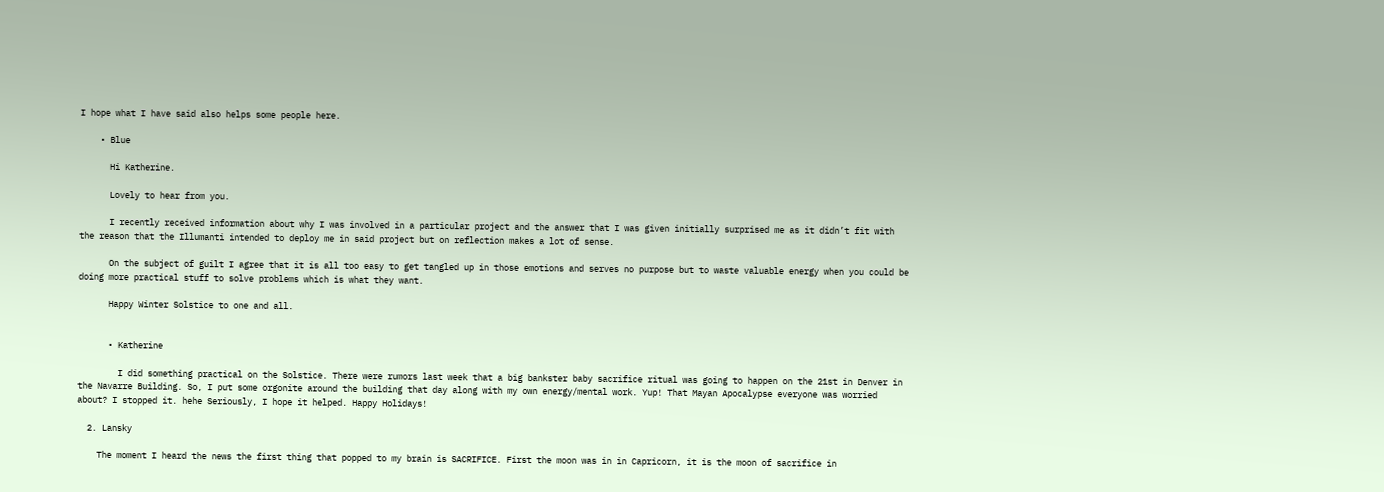I hope what I have said also helps some people here.

    • Blue

      Hi Katherine.

      Lovely to hear from you.

      I recently received information about why I was involved in a particular project and the answer that I was given initially surprised me as it didn’t fit with the reason that the Illumanti intended to deploy me in said project but on reflection makes a lot of sense.

      On the subject of guilt I agree that it is all too easy to get tangled up in those emotions and serves no purpose but to waste valuable energy when you could be doing more practical stuff to solve problems which is what they want.

      Happy Winter Solstice to one and all.


      • Katherine

        I did something practical on the Solstice. There were rumors last week that a big bankster baby sacrifice ritual was going to happen on the 21st in Denver in the Navarre Building. So, I put some orgonite around the building that day along with my own energy/mental work. Yup! That Mayan Apocalypse everyone was worried about? I stopped it. hehe Seriously, I hope it helped. Happy Holidays!

  2. Lansky

    The moment I heard the news the first thing that popped to my brain is SACRIFICE. First the moon was in in Capricorn, it is the moon of sacrifice in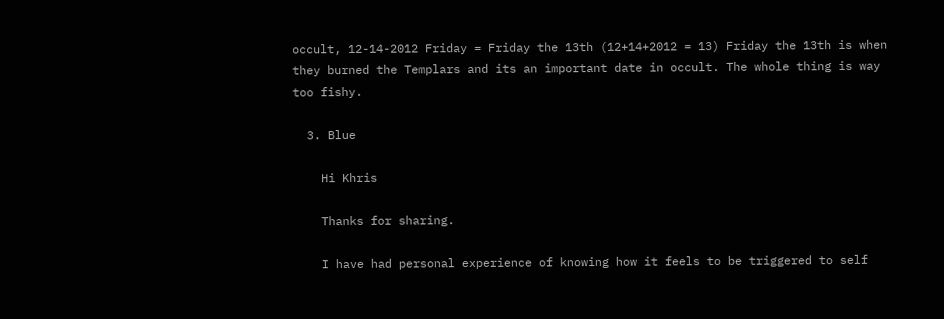occult, 12-14-2012 Friday = Friday the 13th (12+14+2012 = 13) Friday the 13th is when they burned the Templars and its an important date in occult. The whole thing is way too fishy.

  3. Blue

    Hi Khris

    Thanks for sharing.

    I have had personal experience of knowing how it feels to be triggered to self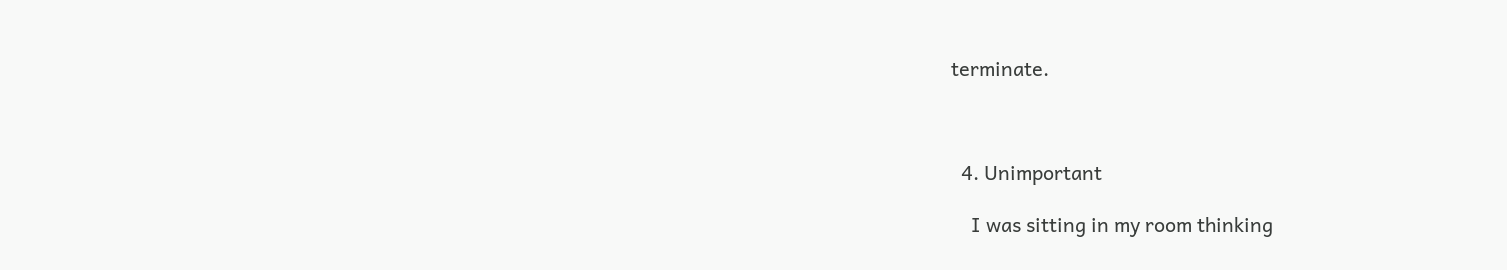terminate.



  4. Unimportant

    I was sitting in my room thinking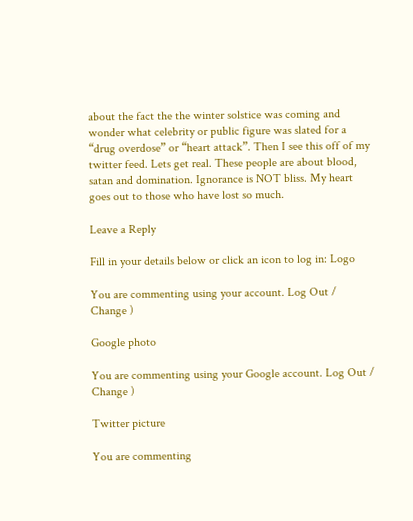about the fact the the winter solstice was coming and wonder what celebrity or public figure was slated for a “drug overdose” or “heart attack”. Then I see this off of my twitter feed. Lets get real. These people are about blood, satan and domination. Ignorance is NOT bliss. My heart goes out to those who have lost so much.

Leave a Reply

Fill in your details below or click an icon to log in: Logo

You are commenting using your account. Log Out /  Change )

Google photo

You are commenting using your Google account. Log Out /  Change )

Twitter picture

You are commenting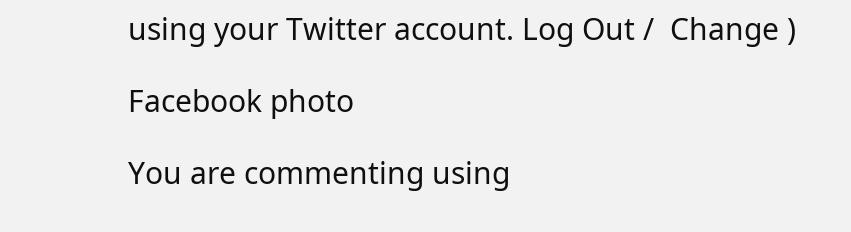using your Twitter account. Log Out /  Change )

Facebook photo

You are commenting using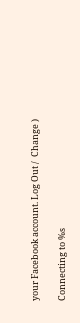your Facebook account. Log Out /  Change )

Connecting to %s